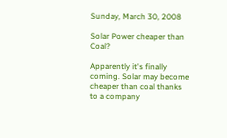Sunday, March 30, 2008

Solar Power cheaper than Coal?

Apparently it's finally coming. Solar may become cheaper than coal thanks to a company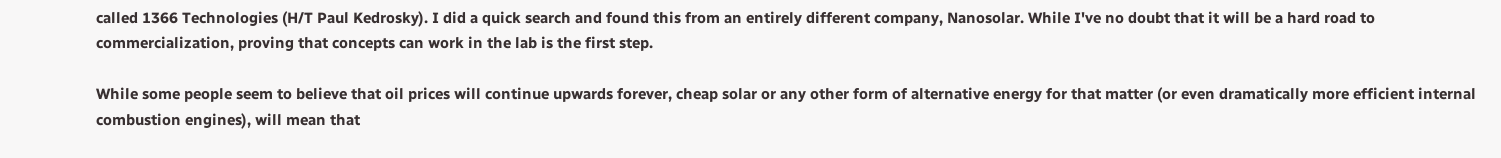called 1366 Technologies (H/T Paul Kedrosky). I did a quick search and found this from an entirely different company, Nanosolar. While I've no doubt that it will be a hard road to commercialization, proving that concepts can work in the lab is the first step.

While some people seem to believe that oil prices will continue upwards forever, cheap solar or any other form of alternative energy for that matter (or even dramatically more efficient internal combustion engines), will mean that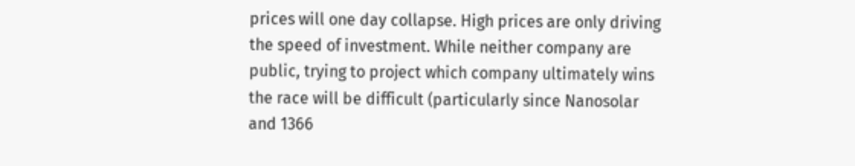prices will one day collapse. High prices are only driving the speed of investment. While neither company are public, trying to project which company ultimately wins the race will be difficult (particularly since Nanosolar and 1366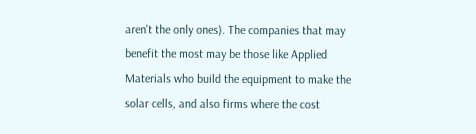aren't the only ones). The companies that may benefit the most may be those like Applied Materials who build the equipment to make the solar cells, and also firms where the cost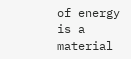of energy is a material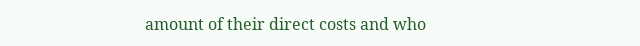amount of their direct costs and who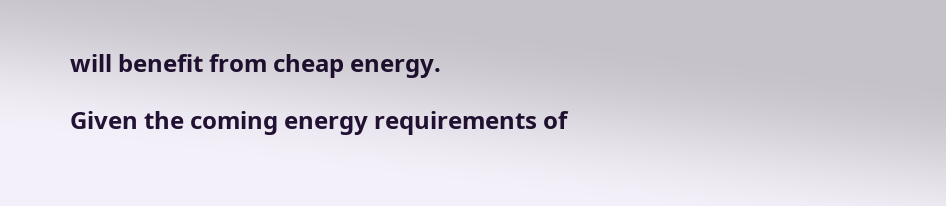will benefit from cheap energy.

Given the coming energy requirements of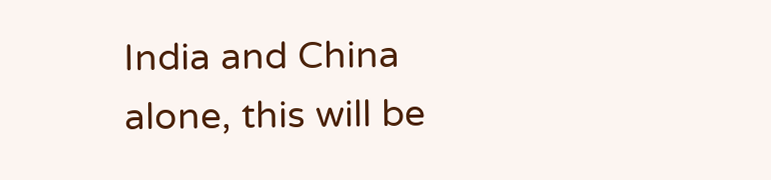India and China alone, this will be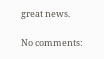great news.

No comments: